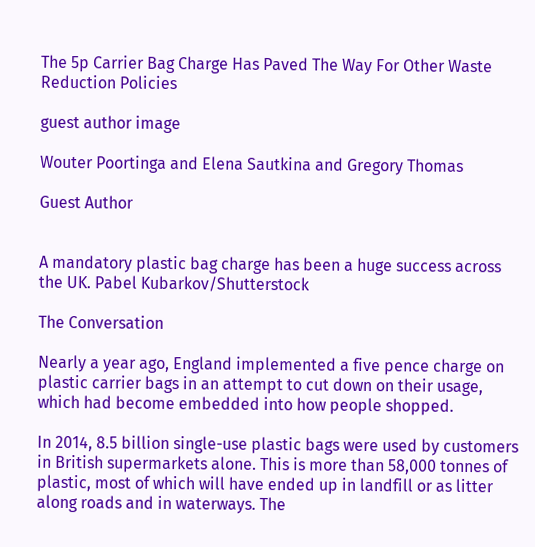The 5p Carrier Bag Charge Has Paved The Way For Other Waste Reduction Policies

guest author image

Wouter Poortinga and Elena Sautkina and Gregory Thomas

Guest Author


A mandatory plastic bag charge has been a huge success across the UK. Pabel Kubarkov/Shutterstock

The Conversation

Nearly a year ago, England implemented a five pence charge on plastic carrier bags in an attempt to cut down on their usage, which had become embedded into how people shopped.

In 2014, 8.5 billion single-use plastic bags were used by customers in British supermarkets alone. This is more than 58,000 tonnes of plastic, most of which will have ended up in landfill or as litter along roads and in waterways. The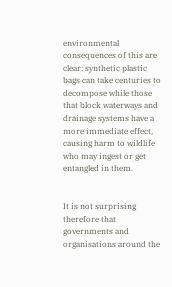environmental consequences of this are clear: synthetic plastic bags can take centuries to decompose while those that block waterways and drainage systems have a more immediate effect, causing harm to wildlife who may ingest or get entangled in them.


It is not surprising therefore that governments and organisations around the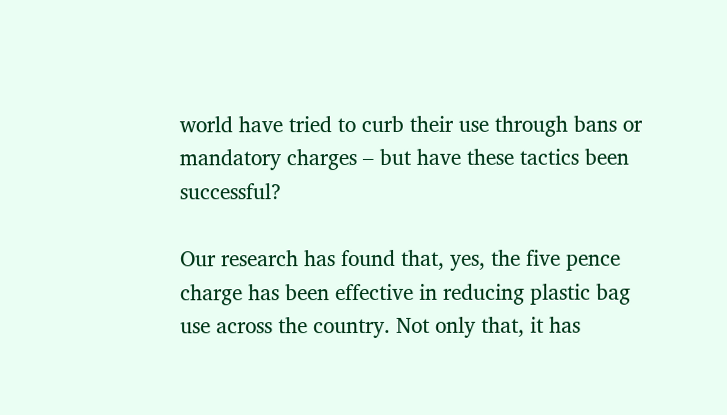world have tried to curb their use through bans or mandatory charges – but have these tactics been successful?

Our research has found that, yes, the five pence charge has been effective in reducing plastic bag use across the country. Not only that, it has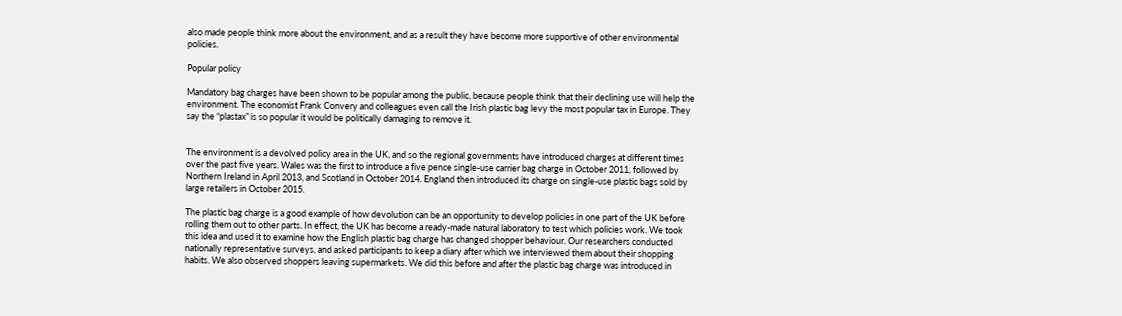also made people think more about the environment, and as a result they have become more supportive of other environmental policies.

Popular policy

Mandatory bag charges have been shown to be popular among the public, because people think that their declining use will help the environment. The economist Frank Convery and colleagues even call the Irish plastic bag levy the most popular tax in Europe. They say the “plastax” is so popular it would be politically damaging to remove it.


The environment is a devolved policy area in the UK, and so the regional governments have introduced charges at different times over the past five years. Wales was the first to introduce a five pence single-use carrier bag charge in October 2011, followed by Northern Ireland in April 2013, and Scotland in October 2014. England then introduced its charge on single-use plastic bags sold by large retailers in October 2015.

The plastic bag charge is a good example of how devolution can be an opportunity to develop policies in one part of the UK before rolling them out to other parts. In effect, the UK has become a ready-made natural laboratory to test which policies work. We took this idea and used it to examine how the English plastic bag charge has changed shopper behaviour. Our researchers conducted nationally representative surveys, and asked participants to keep a diary after which we interviewed them about their shopping habits. We also observed shoppers leaving supermarkets. We did this before and after the plastic bag charge was introduced in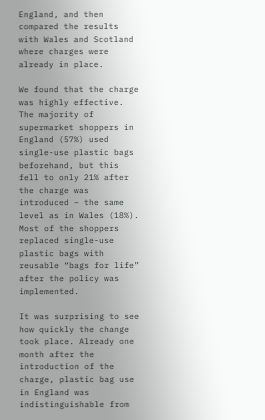England, and then compared the results with Wales and Scotland where charges were already in place.

We found that the charge was highly effective. The majority of supermarket shoppers in England (57%) used single-use plastic bags beforehand, but this fell to only 21% after the charge was introduced – the same level as in Wales (18%). Most of the shoppers replaced single-use plastic bags with reusable “bags for life” after the policy was implemented.

It was surprising to see how quickly the change took place. Already one month after the introduction of the charge, plastic bag use in England was indistinguishable from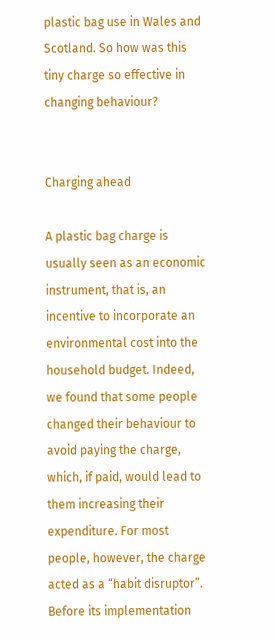plastic bag use in Wales and Scotland. So how was this tiny charge so effective in changing behaviour?


Charging ahead

A plastic bag charge is usually seen as an economic instrument, that is, an incentive to incorporate an environmental cost into the household budget. Indeed, we found that some people changed their behaviour to avoid paying the charge, which, if paid, would lead to them increasing their expenditure. For most people, however, the charge acted as a “habit disruptor”. Before its implementation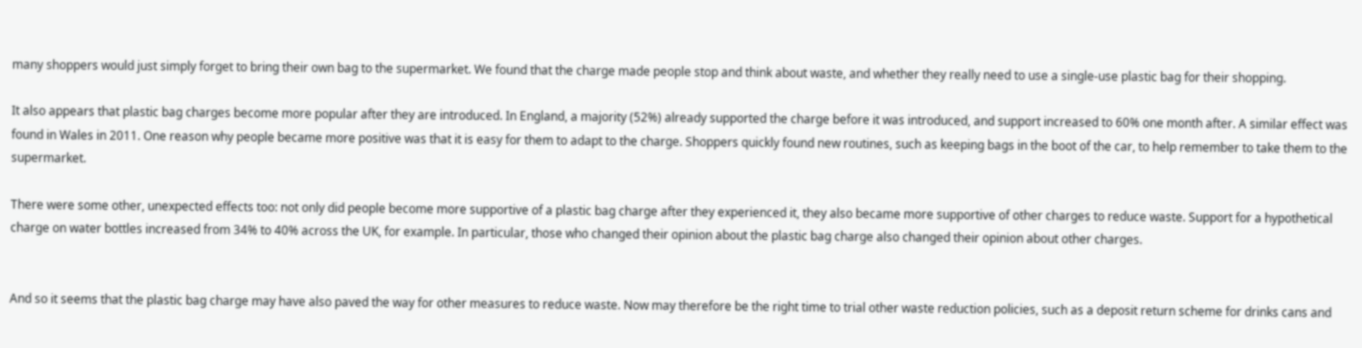many shoppers would just simply forget to bring their own bag to the supermarket. We found that the charge made people stop and think about waste, and whether they really need to use a single-use plastic bag for their shopping.

It also appears that plastic bag charges become more popular after they are introduced. In England, a majority (52%) already supported the charge before it was introduced, and support increased to 60% one month after. A similar effect was found in Wales in 2011. One reason why people became more positive was that it is easy for them to adapt to the charge. Shoppers quickly found new routines, such as keeping bags in the boot of the car, to help remember to take them to the supermarket.

There were some other, unexpected effects too: not only did people become more supportive of a plastic bag charge after they experienced it, they also became more supportive of other charges to reduce waste. Support for a hypothetical charge on water bottles increased from 34% to 40% across the UK, for example. In particular, those who changed their opinion about the plastic bag charge also changed their opinion about other charges.


And so it seems that the plastic bag charge may have also paved the way for other measures to reduce waste. Now may therefore be the right time to trial other waste reduction policies, such as a deposit return scheme for drinks cans and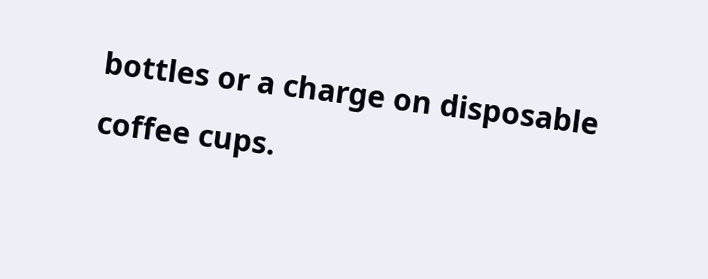bottles or a charge on disposable coffee cups.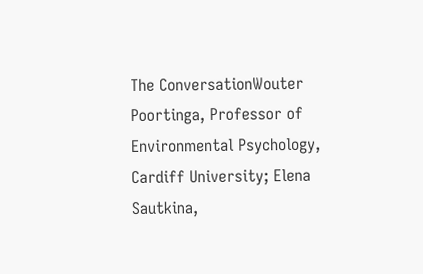The ConversationWouter Poortinga, Professor of Environmental Psychology, Cardiff University; Elena Sautkina,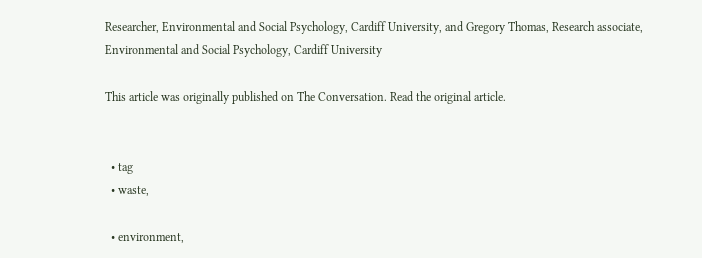Researcher, Environmental and Social Psychology, Cardiff University, and Gregory Thomas, Research associate, Environmental and Social Psychology, Cardiff University

This article was originally published on The Conversation. Read the original article.


  • tag
  • waste,

  • environment,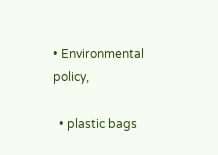• Environmental policy,

  • plastic bags